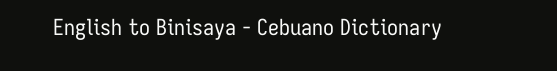English to Binisaya - Cebuano Dictionary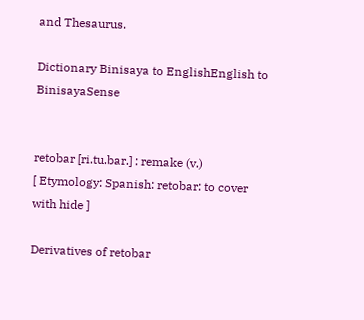and Thesaurus.

Dictionary Binisaya to EnglishEnglish to BinisayaSense


retobar [ri.tu.bar.] : remake (v.)
[ Etymology: Spanish: retobar: to cover with hide ]

Derivatives of retobar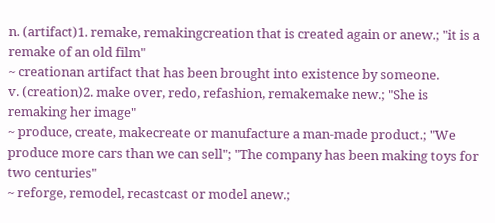n. (artifact)1. remake, remakingcreation that is created again or anew.; "it is a remake of an old film"
~ creationan artifact that has been brought into existence by someone.
v. (creation)2. make over, redo, refashion, remakemake new.; "She is remaking her image"
~ produce, create, makecreate or manufacture a man-made product.; "We produce more cars than we can sell"; "The company has been making toys for two centuries"
~ reforge, remodel, recastcast or model anew.;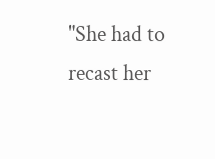"She had to recast her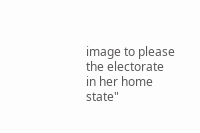image to please the electorate in her home state"